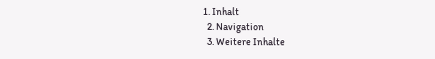1. Inhalt
  2. Navigation
  3. Weitere Inhalte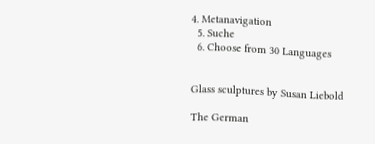4. Metanavigation
  5. Suche
  6. Choose from 30 Languages


Glass sculptures by Susan Liebold

The German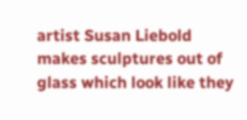artist Susan Liebold makes sculptures out of glass which look like they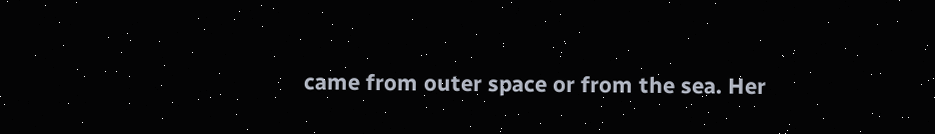came from outer space or from the sea. Her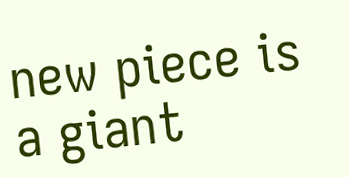new piece is a giant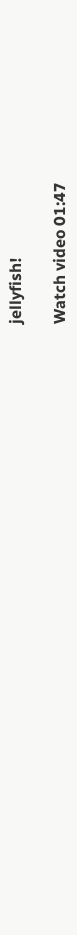jellyfish!

Watch video 01:47